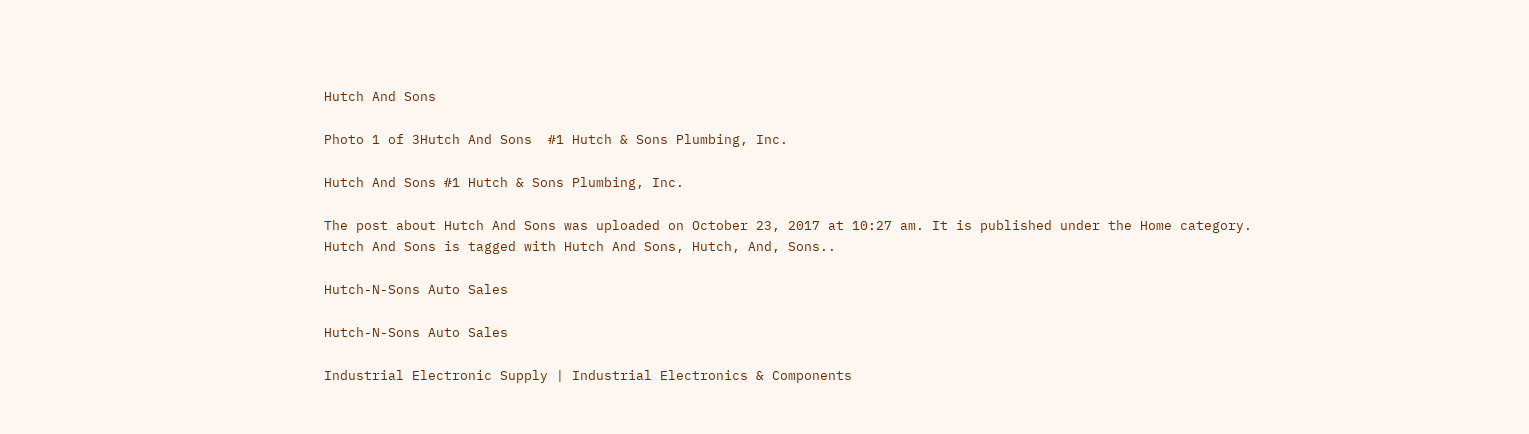Hutch And Sons

Photo 1 of 3Hutch And Sons  #1 Hutch & Sons Plumbing, Inc.

Hutch And Sons #1 Hutch & Sons Plumbing, Inc.

The post about Hutch And Sons was uploaded on October 23, 2017 at 10:27 am. It is published under the Home category. Hutch And Sons is tagged with Hutch And Sons, Hutch, And, Sons..

Hutch-N-Sons Auto Sales

Hutch-N-Sons Auto Sales

Industrial Electronic Supply | Industrial Electronics & Components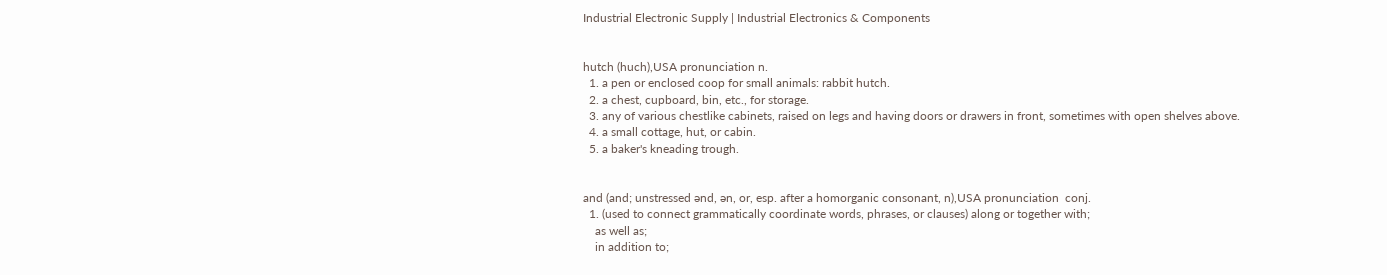Industrial Electronic Supply | Industrial Electronics & Components


hutch (huch),USA pronunciation n.
  1. a pen or enclosed coop for small animals: rabbit hutch.
  2. a chest, cupboard, bin, etc., for storage.
  3. any of various chestlike cabinets, raised on legs and having doors or drawers in front, sometimes with open shelves above.
  4. a small cottage, hut, or cabin.
  5. a baker's kneading trough.


and (and; unstressed ənd, ən, or, esp. after a homorganic consonant, n),USA pronunciation  conj.
  1. (used to connect grammatically coordinate words, phrases, or clauses) along or together with;
    as well as;
    in addition to;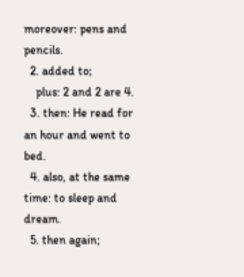moreover: pens and pencils.
  2. added to;
    plus: 2 and 2 are 4.
  3. then: He read for an hour and went to bed.
  4. also, at the same time: to sleep and dream.
  5. then again;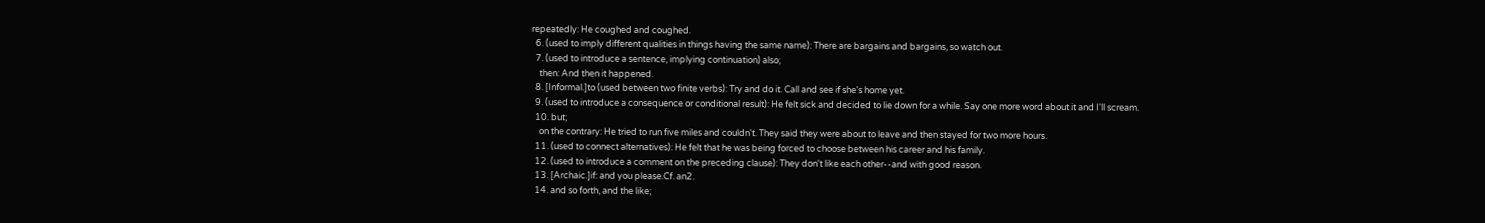repeatedly: He coughed and coughed.
  6. (used to imply different qualities in things having the same name): There are bargains and bargains, so watch out.
  7. (used to introduce a sentence, implying continuation) also;
    then: And then it happened.
  8. [Informal.]to (used between two finite verbs): Try and do it. Call and see if she's home yet.
  9. (used to introduce a consequence or conditional result): He felt sick and decided to lie down for a while. Say one more word about it and I'll scream.
  10. but;
    on the contrary: He tried to run five miles and couldn't. They said they were about to leave and then stayed for two more hours.
  11. (used to connect alternatives): He felt that he was being forced to choose between his career and his family.
  12. (used to introduce a comment on the preceding clause): They don't like each other--and with good reason.
  13. [Archaic.]if: and you please.Cf. an2.
  14. and so forth, and the like;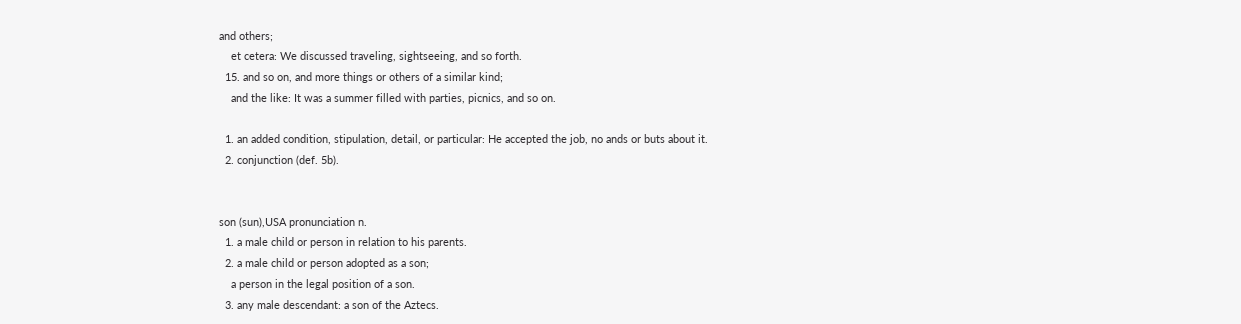and others;
    et cetera: We discussed traveling, sightseeing, and so forth.
  15. and so on, and more things or others of a similar kind;
    and the like: It was a summer filled with parties, picnics, and so on.

  1. an added condition, stipulation, detail, or particular: He accepted the job, no ands or buts about it.
  2. conjunction (def. 5b).


son (sun),USA pronunciation n.
  1. a male child or person in relation to his parents.
  2. a male child or person adopted as a son;
    a person in the legal position of a son.
  3. any male descendant: a son of the Aztecs.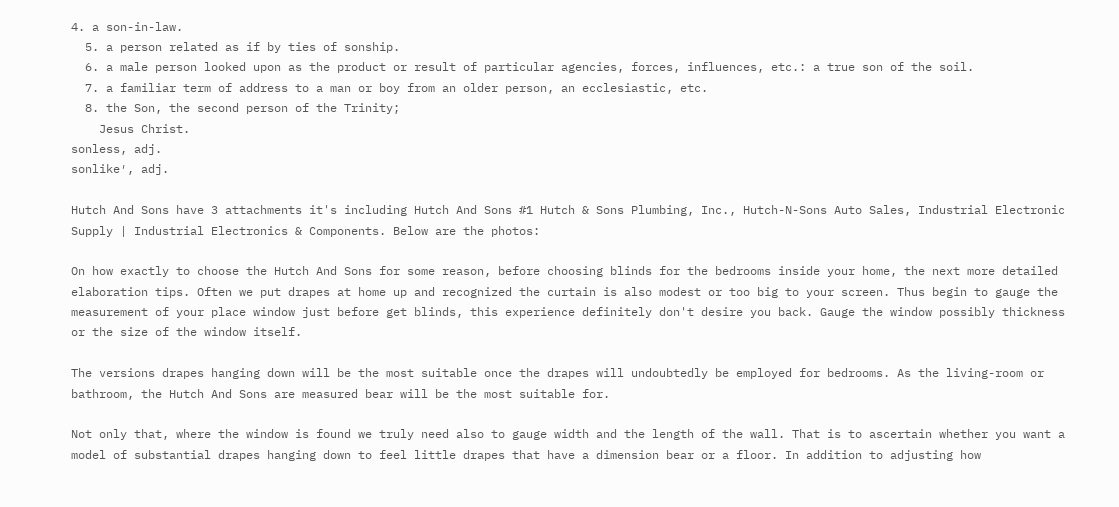4. a son-in-law.
  5. a person related as if by ties of sonship.
  6. a male person looked upon as the product or result of particular agencies, forces, influences, etc.: a true son of the soil.
  7. a familiar term of address to a man or boy from an older person, an ecclesiastic, etc.
  8. the Son, the second person of the Trinity;
    Jesus Christ.
sonless, adj.
sonlike′, adj.

Hutch And Sons have 3 attachments it's including Hutch And Sons #1 Hutch & Sons Plumbing, Inc., Hutch-N-Sons Auto Sales, Industrial Electronic Supply | Industrial Electronics & Components. Below are the photos:

On how exactly to choose the Hutch And Sons for some reason, before choosing blinds for the bedrooms inside your home, the next more detailed elaboration tips. Often we put drapes at home up and recognized the curtain is also modest or too big to your screen. Thus begin to gauge the measurement of your place window just before get blinds, this experience definitely don't desire you back. Gauge the window possibly thickness or the size of the window itself.

The versions drapes hanging down will be the most suitable once the drapes will undoubtedly be employed for bedrooms. As the living-room or bathroom, the Hutch And Sons are measured bear will be the most suitable for.

Not only that, where the window is found we truly need also to gauge width and the length of the wall. That is to ascertain whether you want a model of substantial drapes hanging down to feel little drapes that have a dimension bear or a floor. In addition to adjusting how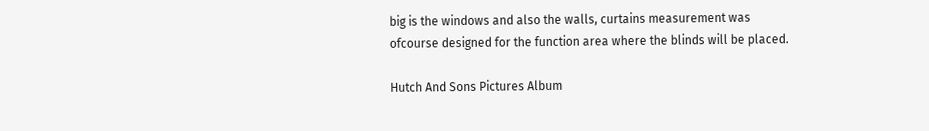big is the windows and also the walls, curtains measurement was ofcourse designed for the function area where the blinds will be placed.

Hutch And Sons Pictures Album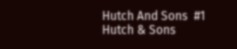Hutch And Sons  #1 Hutch & Sons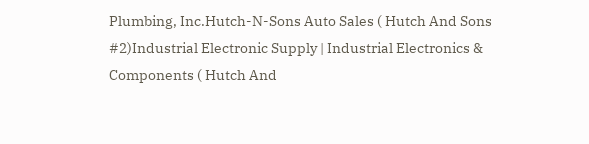Plumbing, Inc.Hutch-N-Sons Auto Sales ( Hutch And Sons  #2)Industrial Electronic Supply | Industrial Electronics & Components ( Hutch And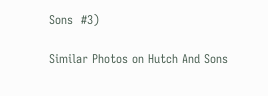Sons  #3)

Similar Photos on Hutch And Sons